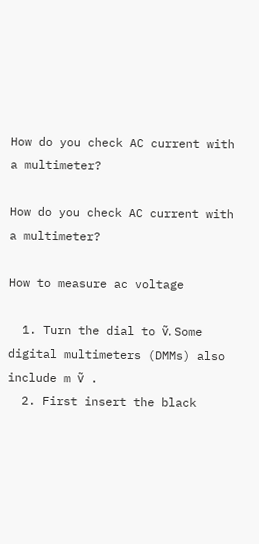How do you check AC current with a multimeter?

How do you check AC current with a multimeter?

How to measure ac voltage

  1. Turn the dial to ṽ. Some digital multimeters (DMMs) also include m ṽ .
  2. First insert the black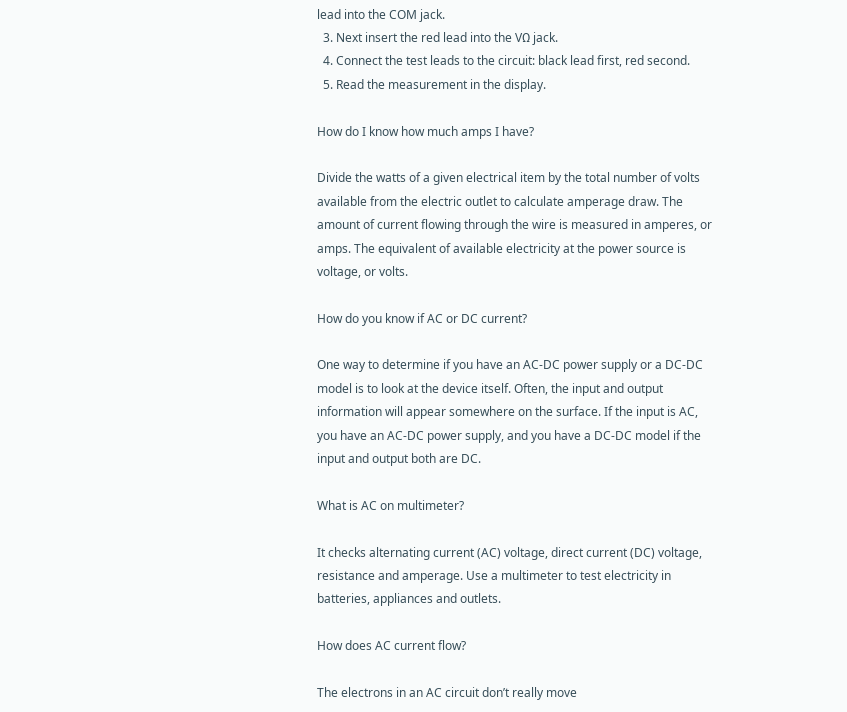lead into the COM jack.
  3. Next insert the red lead into the VΩ jack.
  4. Connect the test leads to the circuit: black lead first, red second.
  5. Read the measurement in the display.

How do I know how much amps I have?

Divide the watts of a given electrical item by the total number of volts available from the electric outlet to calculate amperage draw. The amount of current flowing through the wire is measured in amperes, or amps. The equivalent of available electricity at the power source is voltage, or volts.

How do you know if AC or DC current?

One way to determine if you have an AC-DC power supply or a DC-DC model is to look at the device itself. Often, the input and output information will appear somewhere on the surface. If the input is AC, you have an AC-DC power supply, and you have a DC-DC model if the input and output both are DC.

What is AC on multimeter?

It checks alternating current (AC) voltage, direct current (DC) voltage, resistance and amperage. Use a multimeter to test electricity in batteries, appliances and outlets.

How does AC current flow?

The electrons in an AC circuit don’t really move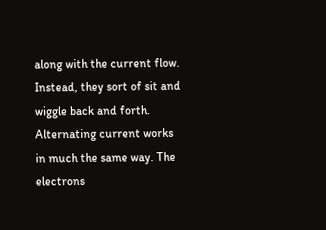along with the current flow. Instead, they sort of sit and wiggle back and forth. Alternating current works in much the same way. The electrons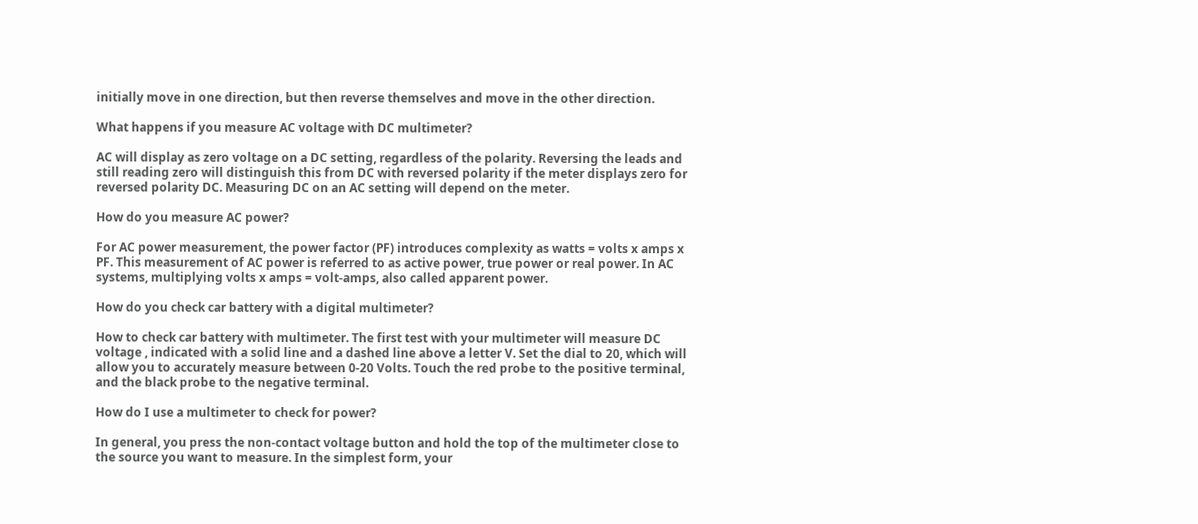initially move in one direction, but then reverse themselves and move in the other direction.

What happens if you measure AC voltage with DC multimeter?

AC will display as zero voltage on a DC setting, regardless of the polarity. Reversing the leads and still reading zero will distinguish this from DC with reversed polarity if the meter displays zero for reversed polarity DC. Measuring DC on an AC setting will depend on the meter.

How do you measure AC power?

For AC power measurement, the power factor (PF) introduces complexity as watts = volts x amps x PF. This measurement of AC power is referred to as active power, true power or real power. In AC systems, multiplying volts x amps = volt-amps, also called apparent power.

How do you check car battery with a digital multimeter?

How to check car battery with multimeter. The first test with your multimeter will measure DC voltage , indicated with a solid line and a dashed line above a letter V. Set the dial to 20, which will allow you to accurately measure between 0-20 Volts. Touch the red probe to the positive terminal, and the black probe to the negative terminal.

How do I use a multimeter to check for power?

In general, you press the non-contact voltage button and hold the top of the multimeter close to the source you want to measure. In the simplest form, your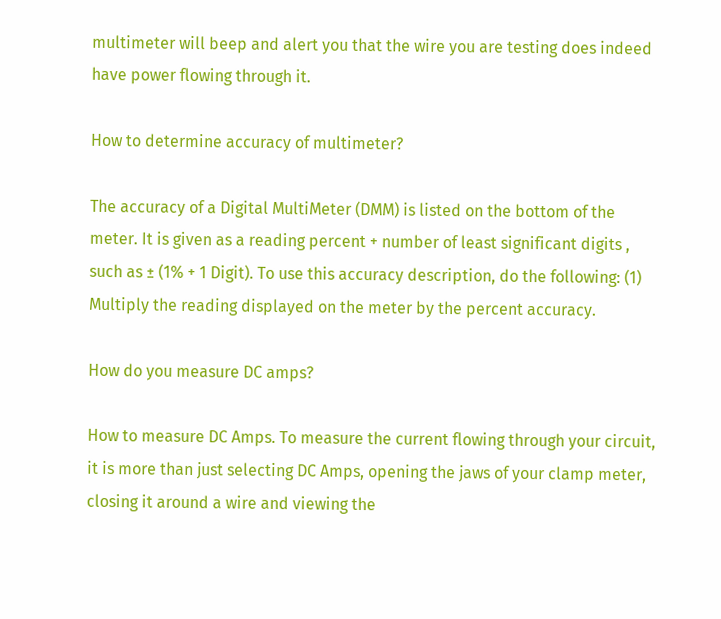multimeter will beep and alert you that the wire you are testing does indeed have power flowing through it.

How to determine accuracy of multimeter?

The accuracy of a Digital MultiMeter (DMM) is listed on the bottom of the meter. It is given as a reading percent + number of least significant digits , such as ± (1% + 1 Digit). To use this accuracy description, do the following: (1) Multiply the reading displayed on the meter by the percent accuracy.

How do you measure DC amps?

How to measure DC Amps. To measure the current flowing through your circuit, it is more than just selecting DC Amps, opening the jaws of your clamp meter, closing it around a wire and viewing the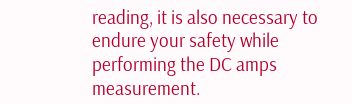reading, it is also necessary to endure your safety while performing the DC amps measurement.